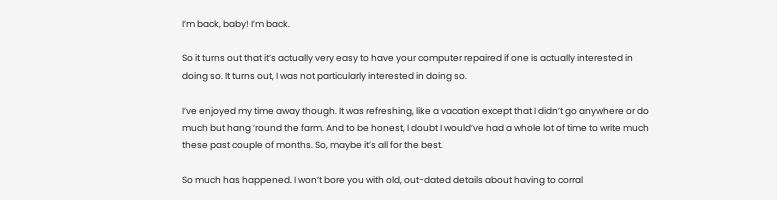I’m back, baby! I’m back.

So it turns out that it’s actually very easy to have your computer repaired if one is actually interested in doing so. It turns out, I was not particularly interested in doing so.

I’ve enjoyed my time away though. It was refreshing, like a vacation except that I didn’t go anywhere or do much but hang ’round the farm. And to be honest, I doubt I would’ve had a whole lot of time to write much these past couple of months. So, maybe it’s all for the best.

So much has happened. I won’t bore you with old, out-dated details about having to corral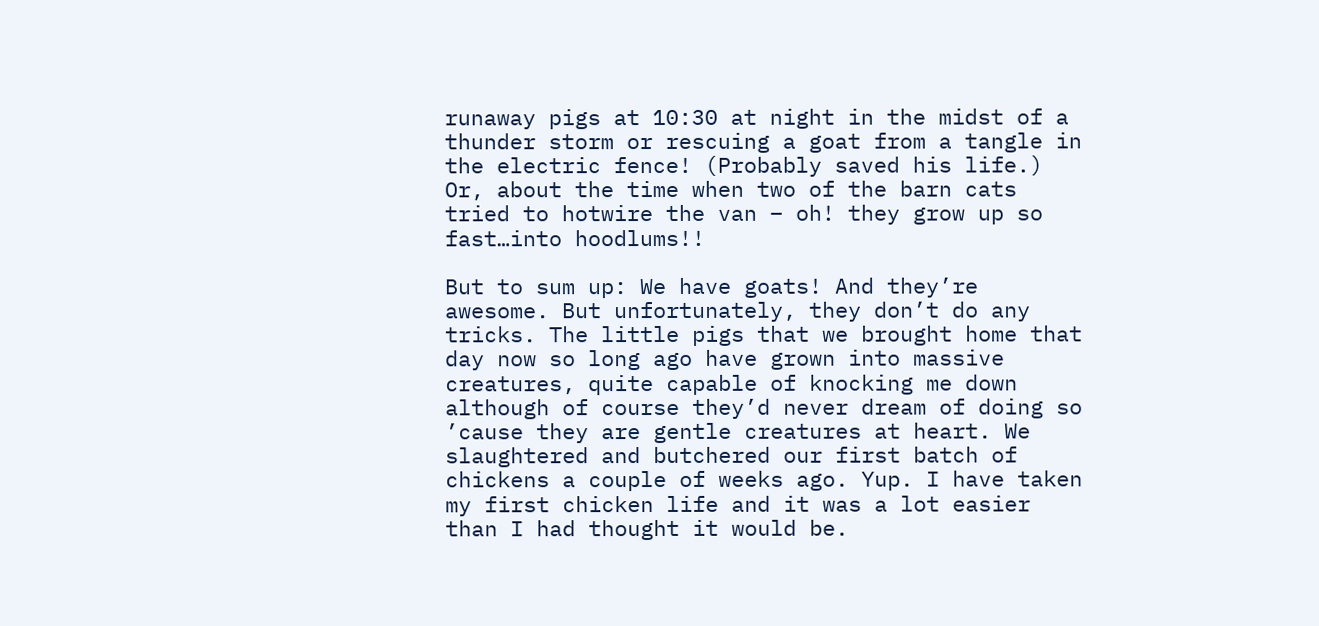runaway pigs at 10:30 at night in the midst of a thunder storm or rescuing a goat from a tangle in the electric fence! (Probably saved his life.) Or, about the time when two of the barn cats tried to hotwire the van – oh! they grow up so fast…into hoodlums!!

But to sum up: We have goats! And they’re awesome. But unfortunately, they don’t do any tricks. The little pigs that we brought home that day now so long ago have grown into massive creatures, quite capable of knocking me down although of course they’d never dream of doing so ’cause they are gentle creatures at heart. We slaughtered and butchered our first batch of chickens a couple of weeks ago. Yup. I have taken my first chicken life and it was a lot easier than I had thought it would be.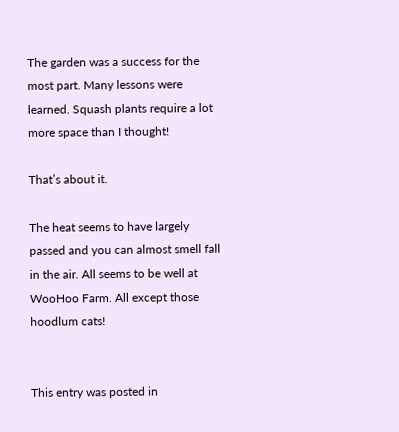The garden was a success for the most part. Many lessons were learned. Squash plants require a lot more space than I thought!

That’s about it.

The heat seems to have largely passed and you can almost smell fall in the air. All seems to be well at WooHoo Farm. All except those hoodlum cats!


This entry was posted in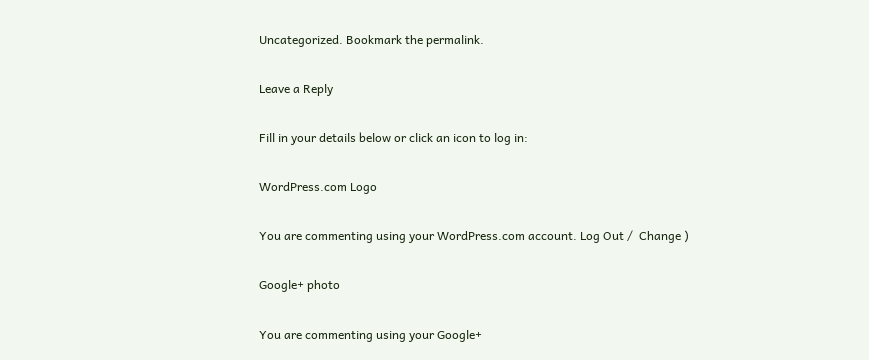Uncategorized. Bookmark the permalink.

Leave a Reply

Fill in your details below or click an icon to log in:

WordPress.com Logo

You are commenting using your WordPress.com account. Log Out /  Change )

Google+ photo

You are commenting using your Google+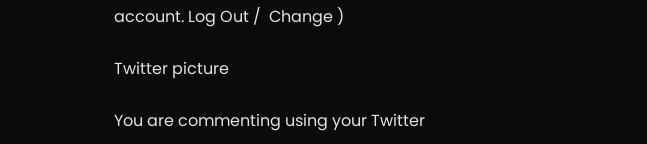account. Log Out /  Change )

Twitter picture

You are commenting using your Twitter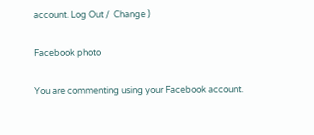account. Log Out /  Change )

Facebook photo

You are commenting using your Facebook account.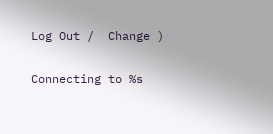Log Out /  Change )


Connecting to %s